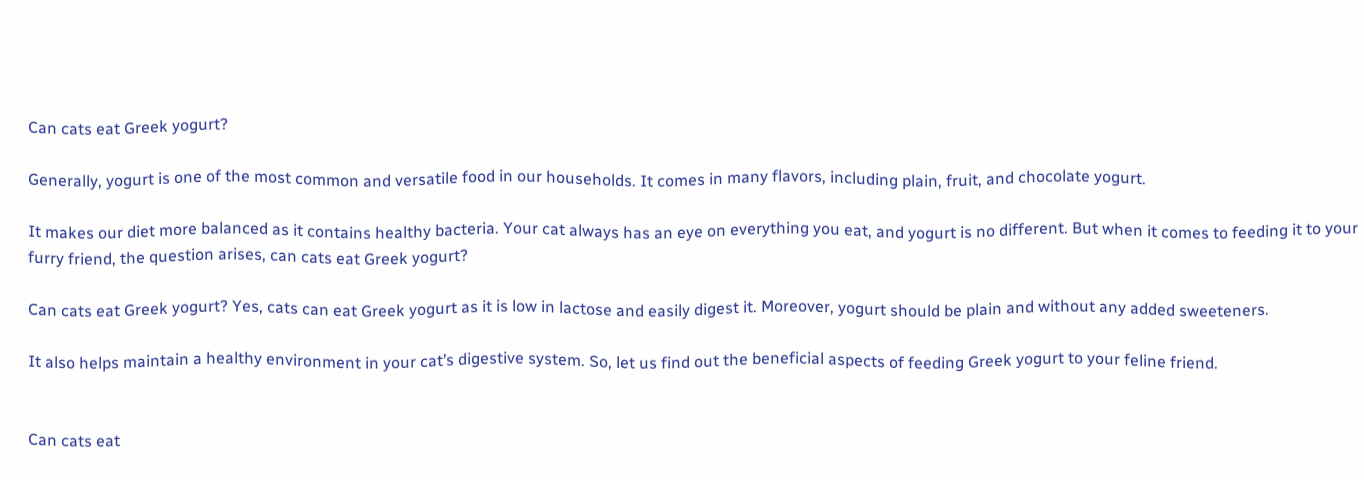Can cats eat Greek yogurt?

Generally, yogurt is one of the most common and versatile food in our households. It comes in many flavors, including plain, fruit, and chocolate yogurt.

It makes our diet more balanced as it contains healthy bacteria. Your cat always has an eye on everything you eat, and yogurt is no different. But when it comes to feeding it to your furry friend, the question arises, can cats eat Greek yogurt?

Can cats eat Greek yogurt? Yes, cats can eat Greek yogurt as it is low in lactose and easily digest it. Moreover, yogurt should be plain and without any added sweeteners.

It also helps maintain a healthy environment in your cat’s digestive system. So, let us find out the beneficial aspects of feeding Greek yogurt to your feline friend.


Can cats eat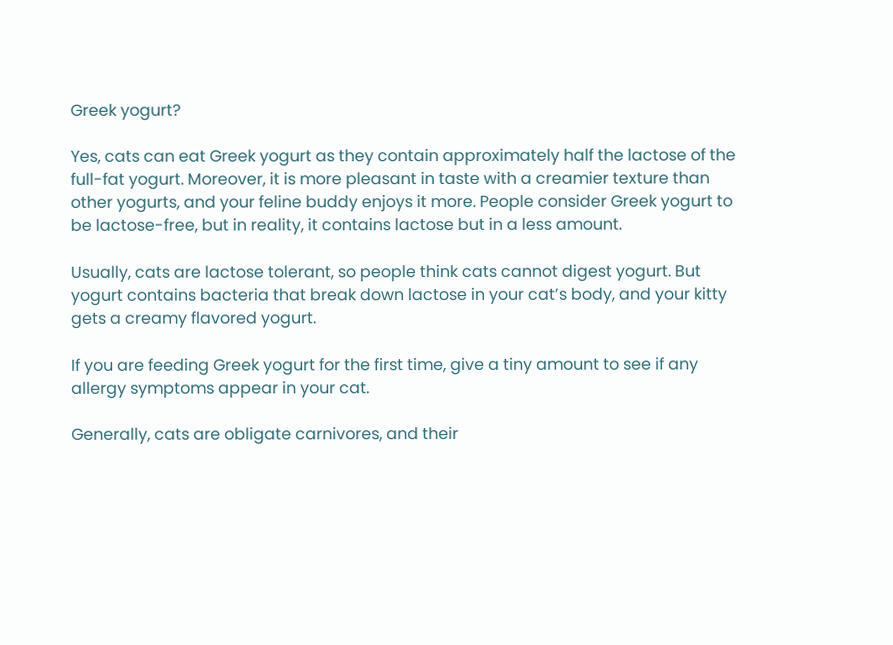Greek yogurt?

Yes, cats can eat Greek yogurt as they contain approximately half the lactose of the full-fat yogurt. Moreover, it is more pleasant in taste with a creamier texture than other yogurts, and your feline buddy enjoys it more. People consider Greek yogurt to be lactose-free, but in reality, it contains lactose but in a less amount.

Usually, cats are lactose tolerant, so people think cats cannot digest yogurt. But yogurt contains bacteria that break down lactose in your cat’s body, and your kitty gets a creamy flavored yogurt.

If you are feeding Greek yogurt for the first time, give a tiny amount to see if any allergy symptoms appear in your cat.

Generally, cats are obligate carnivores, and their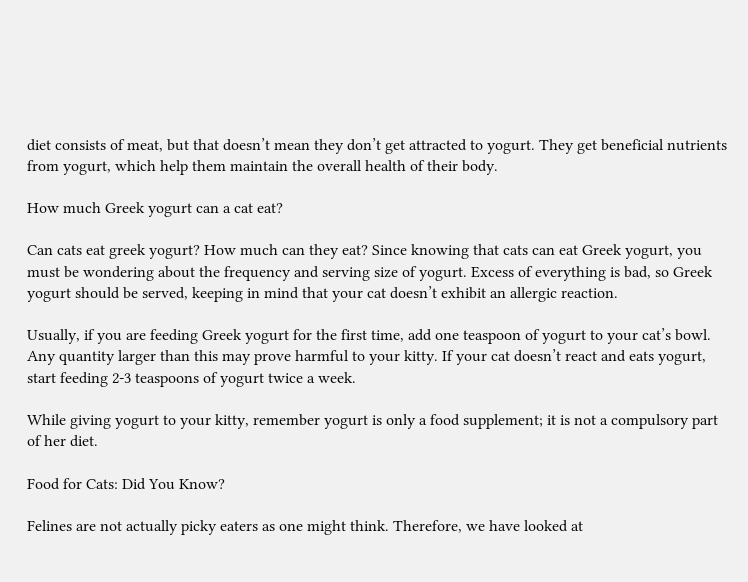diet consists of meat, but that doesn’t mean they don’t get attracted to yogurt. They get beneficial nutrients from yogurt, which help them maintain the overall health of their body.

How much Greek yogurt can a cat eat?

Can cats eat greek yogurt? How much can they eat? Since knowing that cats can eat Greek yogurt, you must be wondering about the frequency and serving size of yogurt. Excess of everything is bad, so Greek yogurt should be served, keeping in mind that your cat doesn’t exhibit an allergic reaction.

Usually, if you are feeding Greek yogurt for the first time, add one teaspoon of yogurt to your cat’s bowl. Any quantity larger than this may prove harmful to your kitty. If your cat doesn’t react and eats yogurt, start feeding 2-3 teaspoons of yogurt twice a week.

While giving yogurt to your kitty, remember yogurt is only a food supplement; it is not a compulsory part of her diet.

Food for Cats: Did You Know?

Felines are not actually picky eaters as one might think. Therefore, we have looked at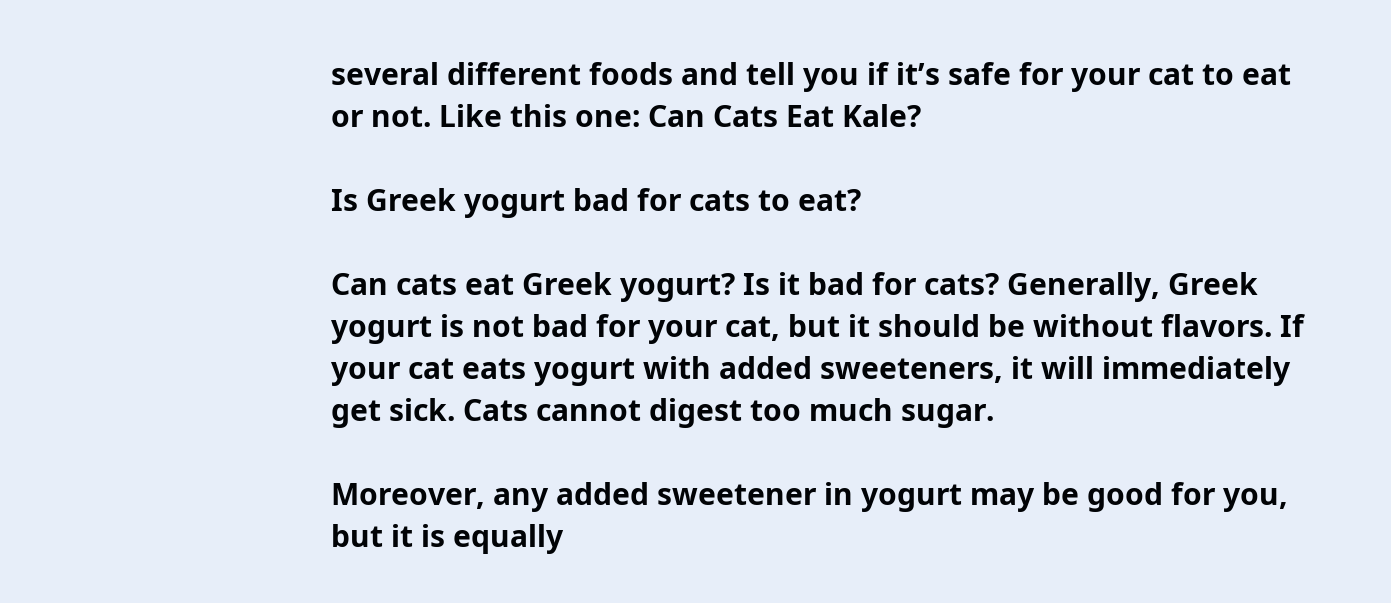several different foods and tell you if it’s safe for your cat to eat or not. Like this one: Can Cats Eat Kale?

Is Greek yogurt bad for cats to eat?

Can cats eat Greek yogurt? Is it bad for cats? Generally, Greek yogurt is not bad for your cat, but it should be without flavors. If your cat eats yogurt with added sweeteners, it will immediately get sick. Cats cannot digest too much sugar.

Moreover, any added sweetener in yogurt may be good for you, but it is equally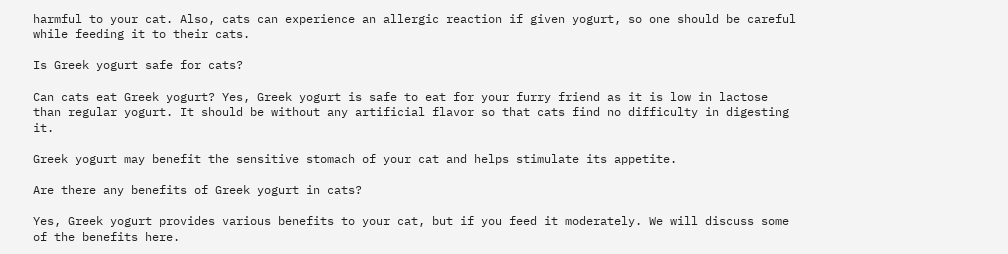harmful to your cat. Also, cats can experience an allergic reaction if given yogurt, so one should be careful while feeding it to their cats.

Is Greek yogurt safe for cats?

Can cats eat Greek yogurt? Yes, Greek yogurt is safe to eat for your furry friend as it is low in lactose than regular yogurt. It should be without any artificial flavor so that cats find no difficulty in digesting it.

Greek yogurt may benefit the sensitive stomach of your cat and helps stimulate its appetite.

Are there any benefits of Greek yogurt in cats?

Yes, Greek yogurt provides various benefits to your cat, but if you feed it moderately. We will discuss some of the benefits here.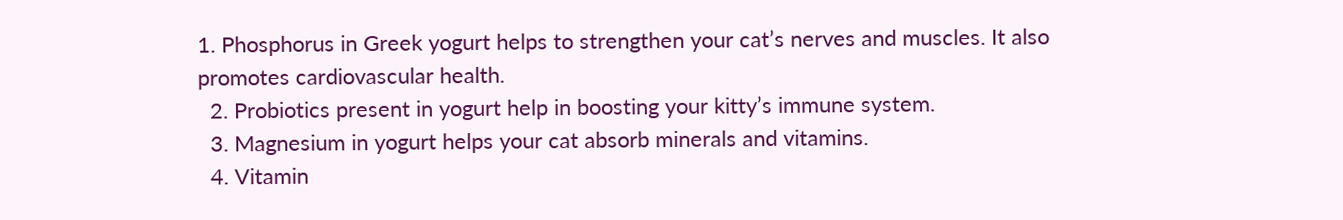1. Phosphorus in Greek yogurt helps to strengthen your cat’s nerves and muscles. It also promotes cardiovascular health.
  2. Probiotics present in yogurt help in boosting your kitty’s immune system.
  3. Magnesium in yogurt helps your cat absorb minerals and vitamins.
  4. Vitamin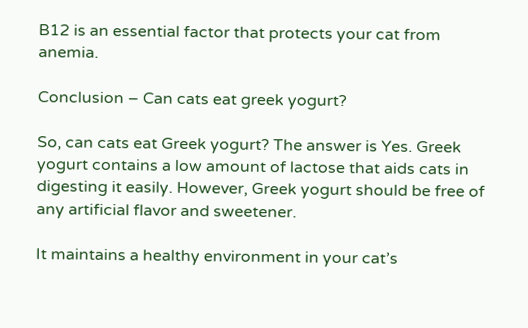B12 is an essential factor that protects your cat from anemia.

Conclusion – Can cats eat greek yogurt?

So, can cats eat Greek yogurt? The answer is Yes. Greek yogurt contains a low amount of lactose that aids cats in digesting it easily. However, Greek yogurt should be free of any artificial flavor and sweetener.

It maintains a healthy environment in your cat’s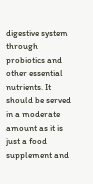digestive system through probiotics and other essential nutrients. It should be served in a moderate amount as it is just a food supplement and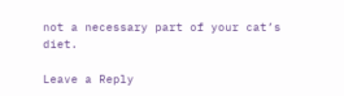not a necessary part of your cat’s diet.

Leave a Reply